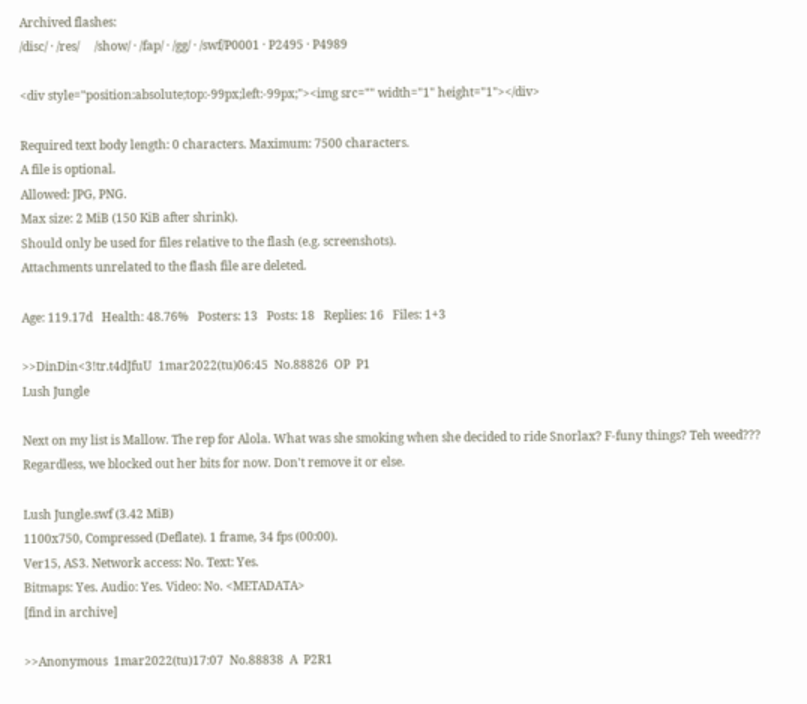Archived flashes:
/disc/ · /res/     /show/ · /fap/ · /gg/ · /swf/P0001 · P2495 · P4989

<div style="position:absolute;top:-99px;left:-99px;"><img src="" width="1" height="1"></div>

Required text body length: 0 characters. Maximum: 7500 characters.
A file is optional.
Allowed: JPG, PNG.
Max size: 2 MiB (150 KiB after shrink).
Should only be used for files relative to the flash (e.g. screenshots).
Attachments unrelated to the flash file are deleted.

Age: 119.17d   Health: 48.76%   Posters: 13   Posts: 18   Replies: 16   Files: 1+3

>>DinDin<3!tr.t4dJfuU  1mar2022(tu)06:45  No.88826  OP  P1
Lush Jungle

Next on my list is Mallow. The rep for Alola. What was she smoking when she decided to ride Snorlax? F-funy things? Teh weed??? Regardless, we blocked out her bits for now. Don't remove it or else.

Lush Jungle.swf (3.42 MiB)
1100x750, Compressed (Deflate). 1 frame, 34 fps (00:00).
Ver15, AS3. Network access: No. Text: Yes.
Bitmaps: Yes. Audio: Yes. Video: No. <METADATA>
[find in archive]

>>Anonymous  1mar2022(tu)17:07  No.88838  A  P2R1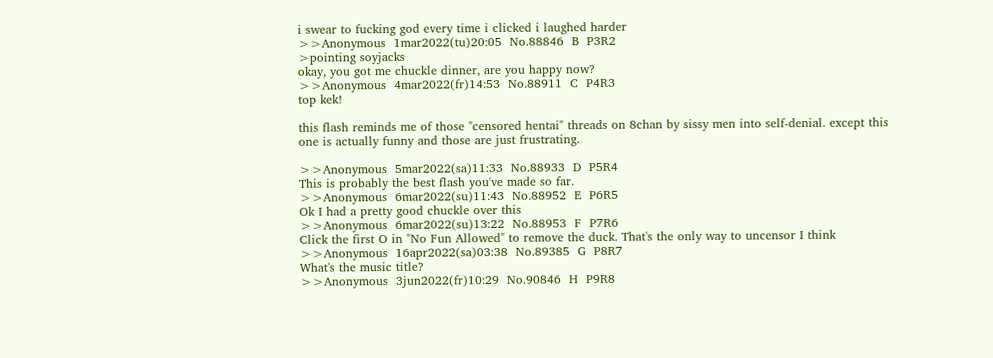i swear to fucking god every time i clicked i laughed harder
>>Anonymous  1mar2022(tu)20:05  No.88846  B  P3R2
>pointing soyjacks
okay, you got me chuckle dinner, are you happy now?
>>Anonymous  4mar2022(fr)14:53  No.88911  C  P4R3
top kek!

this flash reminds me of those "censored hentai" threads on 8chan by sissy men into self-denial. except this one is actually funny and those are just frustrating.

>>Anonymous  5mar2022(sa)11:33  No.88933  D  P5R4
This is probably the best flash you've made so far.
>>Anonymous  6mar2022(su)11:43  No.88952  E  P6R5
Ok I had a pretty good chuckle over this
>>Anonymous  6mar2022(su)13:22  No.88953  F  P7R6
Click the first O in "No Fun Allowed" to remove the duck. That's the only way to uncensor I think
>>Anonymous  16apr2022(sa)03:38  No.89385  G  P8R7
What's the music title?
>>Anonymous  3jun2022(fr)10:29  No.90846  H  P9R8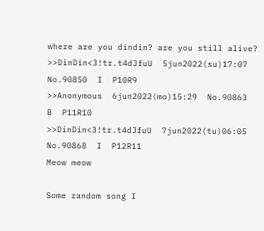where are you dindin? are you still alive?
>>DinDin<3!tr.t4dJfuU  5jun2022(su)17:07  No.90850  I  P10R9
>>Anonymous  6jun2022(mo)15:29  No.90863  B  P11R10
>>DinDin<3!tr.t4dJfuU  7jun2022(tu)06:05  No.90868  I  P12R11
Meow meow

Some random song I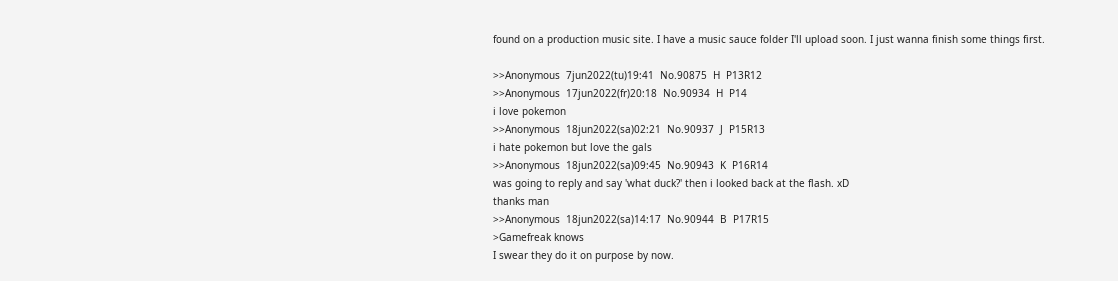found on a production music site. I have a music sauce folder I'll upload soon. I just wanna finish some things first.

>>Anonymous  7jun2022(tu)19:41  No.90875  H  P13R12
>>Anonymous  17jun2022(fr)20:18  No.90934  H  P14
i love pokemon
>>Anonymous  18jun2022(sa)02:21  No.90937  J  P15R13
i hate pokemon but love the gals
>>Anonymous  18jun2022(sa)09:45  No.90943  K  P16R14
was going to reply and say 'what duck?' then i looked back at the flash. xD
thanks man
>>Anonymous  18jun2022(sa)14:17  No.90944  B  P17R15
>Gamefreak knows
I swear they do it on purpose by now.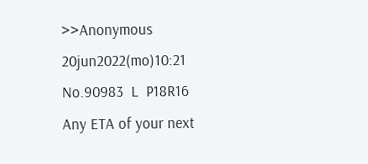>>Anonymous  20jun2022(mo)10:21  No.90983  L  P18R16
Any ETA of your next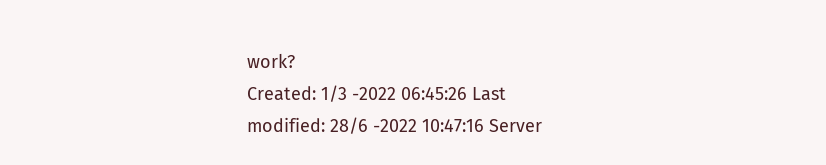work?
Created: 1/3 -2022 06:45:26 Last modified: 28/6 -2022 10:47:16 Server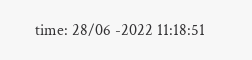time: 28/06 -2022 11:18:51